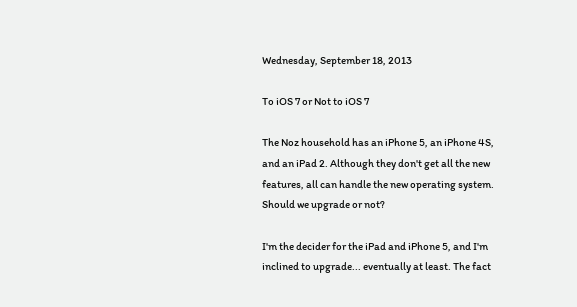Wednesday, September 18, 2013

To iOS 7 or Not to iOS 7

The Noz household has an iPhone 5, an iPhone 4S, and an iPad 2. Although they don't get all the new features, all can handle the new operating system. Should we upgrade or not?

I'm the decider for the iPad and iPhone 5, and I'm inclined to upgrade... eventually at least. The fact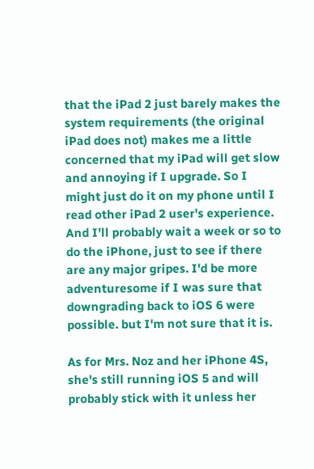that the iPad 2 just barely makes the system requirements (the original iPad does not) makes me a little concerned that my iPad will get slow and annoying if I upgrade. So I might just do it on my phone until I read other iPad 2 user's experience. And I'll probably wait a week or so to do the iPhone, just to see if there are any major gripes. I'd be more adventuresome if I was sure that downgrading back to iOS 6 were possible. but I'm not sure that it is.

As for Mrs. Noz and her iPhone 4S, she's still running iOS 5 and will probably stick with it unless her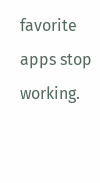favorite apps stop working.